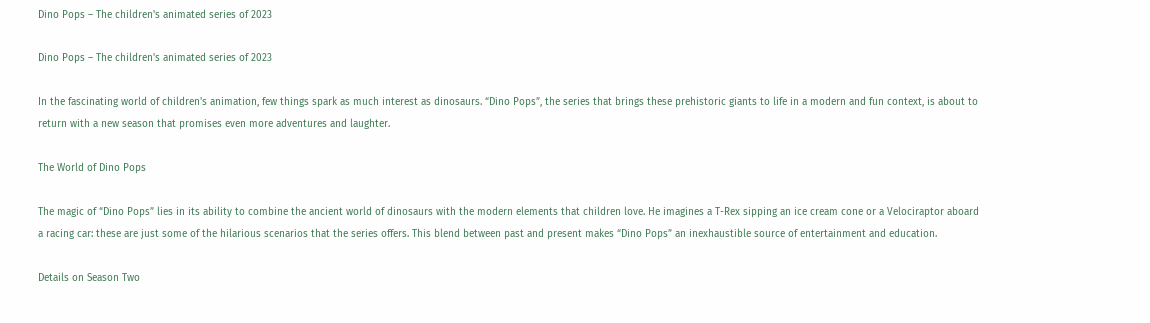Dino Pops – The children's animated series of 2023

Dino Pops – The children's animated series of 2023

In the fascinating world of children's animation, few things spark as much interest as dinosaurs. “Dino Pops”, the series that brings these prehistoric giants to life in a modern and fun context, is about to return with a new season that promises even more adventures and laughter.

The World of Dino Pops

The magic of “Dino Pops” lies in its ability to combine the ancient world of dinosaurs with the modern elements that children love. He imagines a T-Rex sipping an ice cream cone or a Velociraptor aboard a racing car: these are just some of the hilarious scenarios that the series offers. This blend between past and present makes “Dino Pops” an inexhaustible source of entertainment and education.

Details on Season Two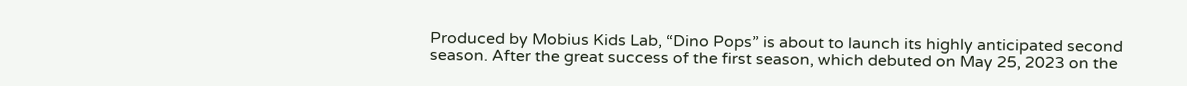Produced by Mobius Kids Lab, “Dino Pops” is about to launch its highly anticipated second season. After the great success of the first season, which debuted on May 25, 2023 on the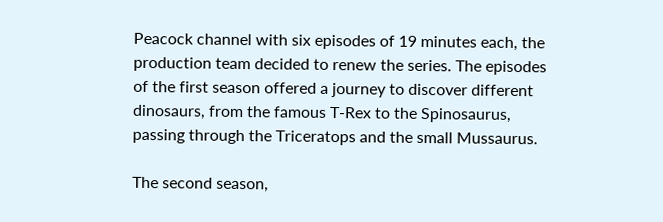Peacock channel with six episodes of 19 minutes each, the production team decided to renew the series. The episodes of the first season offered a journey to discover different dinosaurs, from the famous T-Rex to the Spinosaurus, passing through the Triceratops and the small Mussaurus.

The second season,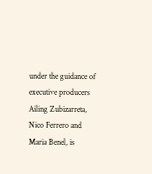under the guidance of executive producers Ailing Zubizarreta, Nico Ferrero and Maria Benel, is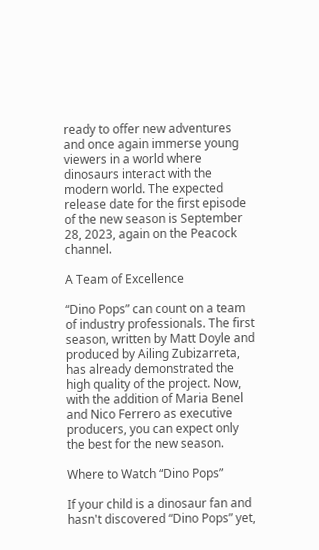ready to offer new adventures and once again immerse young viewers in a world where dinosaurs interact with the modern world. The expected release date for the first episode of the new season is September 28, 2023, again on the Peacock channel.

A Team of Excellence

“Dino Pops” can count on a team of industry professionals. The first season, written by Matt Doyle and produced by Ailing Zubizarreta, has already demonstrated the high quality of the project. Now, with the addition of Maria Benel and Nico Ferrero as executive producers, you can expect only the best for the new season.

Where to Watch “Dino Pops”

If your child is a dinosaur fan and hasn't discovered “Dino Pops” yet,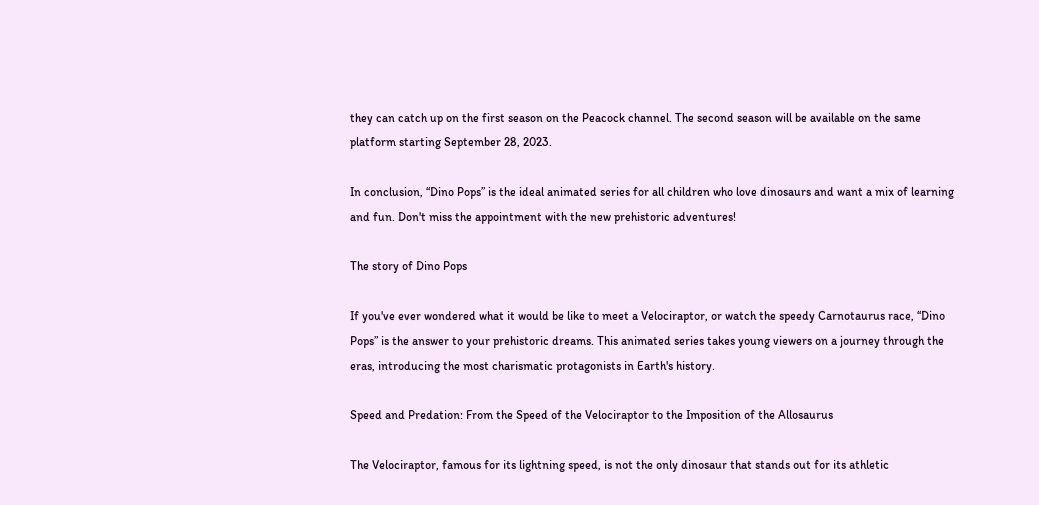they can catch up on the first season on the Peacock channel. The second season will be available on the same platform starting September 28, 2023.

In conclusion, “Dino Pops” is the ideal animated series for all children who love dinosaurs and want a mix of learning and fun. Don't miss the appointment with the new prehistoric adventures!

The story of Dino Pops

If you've ever wondered what it would be like to meet a Velociraptor, or watch the speedy Carnotaurus race, “Dino Pops” is the answer to your prehistoric dreams. This animated series takes young viewers on a journey through the eras, introducing the most charismatic protagonists in Earth's history.

Speed and Predation: From the Speed of the Velociraptor to the Imposition of the Allosaurus

The Velociraptor, famous for its lightning speed, is not the only dinosaur that stands out for its athletic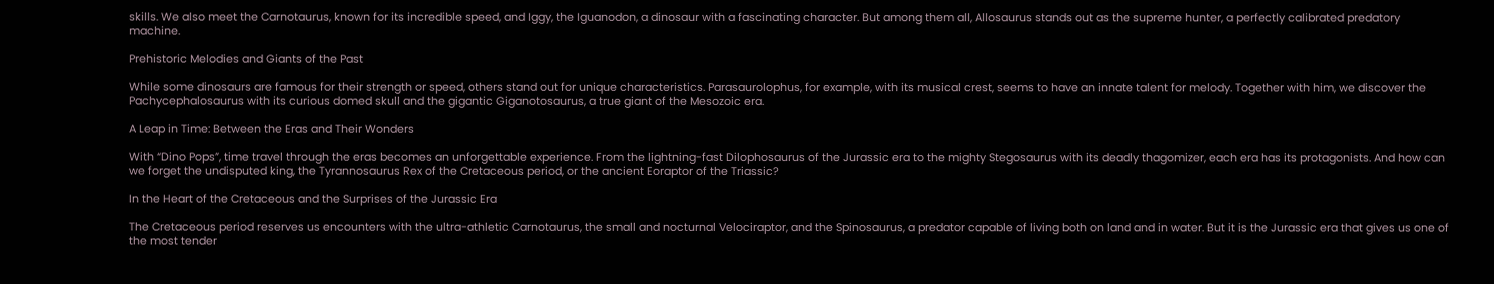skills. We also meet the Carnotaurus, known for its incredible speed, and Iggy, the Iguanodon, a dinosaur with a fascinating character. But among them all, Allosaurus stands out as the supreme hunter, a perfectly calibrated predatory machine.

Prehistoric Melodies and Giants of the Past

While some dinosaurs are famous for their strength or speed, others stand out for unique characteristics. Parasaurolophus, for example, with its musical crest, seems to have an innate talent for melody. Together with him, we discover the Pachycephalosaurus with its curious domed skull and the gigantic Giganotosaurus, a true giant of the Mesozoic era.

A Leap in Time: Between the Eras and Their Wonders

With “Dino Pops”, time travel through the eras becomes an unforgettable experience. From the lightning-fast Dilophosaurus of the Jurassic era to the mighty Stegosaurus with its deadly thagomizer, each era has its protagonists. And how can we forget the undisputed king, the Tyrannosaurus Rex of the Cretaceous period, or the ancient Eoraptor of the Triassic?

In the Heart of the Cretaceous and the Surprises of the Jurassic Era

The Cretaceous period reserves us encounters with the ultra-athletic Carnotaurus, the small and nocturnal Velociraptor, and the Spinosaurus, a predator capable of living both on land and in water. But it is the Jurassic era that gives us one of the most tender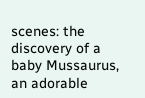scenes: the discovery of a baby Mussaurus, an adorable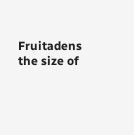Fruitadens the size of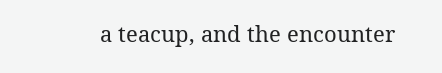a teacup, and the encounter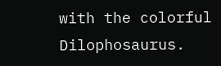with the colorful Dilophosaurus.